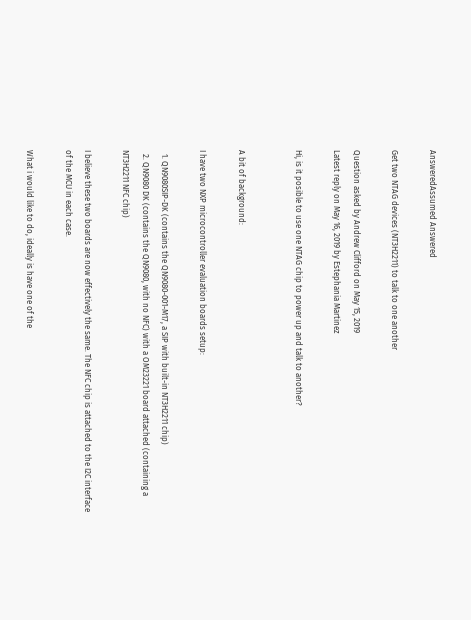AnsweredAssumed Answered

Get two NTAG devices (NT3H2211) to talk to one another

Question asked by Andrew Clifford on May 15, 2019
Latest reply on May 16, 2019 by Estephania Martinez

Hi, is it posible to use one NTAG chip to power up and talk to another?


A bit of background:

I have two NXP microcontroller evaluation boards setup:

  1. QN9080SIP-DK (contains the QN9080-001-M17, a SIP with built-in NT3H2211 chip)
  2. QN9080 DK (contains the QN9080, with no NFC) with a OM23221 board attached (containing a NT3H2211 NFC chip)

I believe these two boards are now effectively the same. The NFC chip is attached to the I2C interface of the MCU in each case.

What i would like to do, ideally is have one of the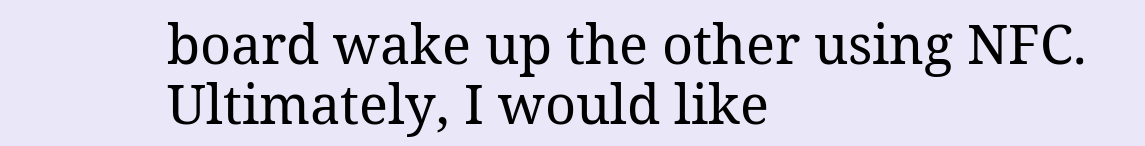board wake up the other using NFC. Ultimately, I would like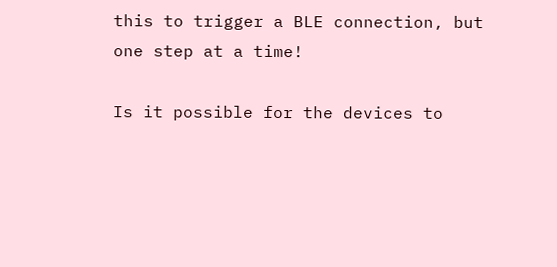this to trigger a BLE connection, but one step at a time!

Is it possible for the devices to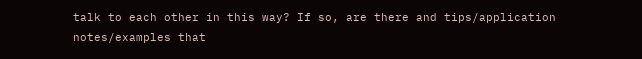talk to each other in this way? If so, are there and tips/application notes/examples that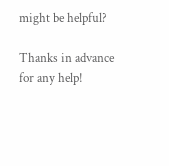might be helpful?

Thanks in advance for any help!